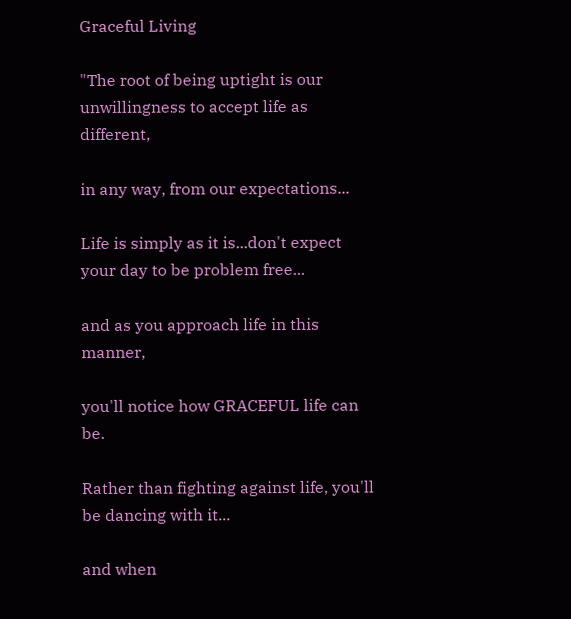Graceful Living

"The root of being uptight is our unwillingness to accept life as different,

in any way, from our expectations...

Life is simply as it is...don't expect your day to be problem free...

and as you approach life in this manner,

you'll notice how GRACEFUL life can be.

Rather than fighting against life, you'll be dancing with it...

and when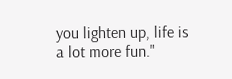you lighten up, life is a lot more fun."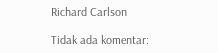Richard Carlson

Tidak ada komentar: